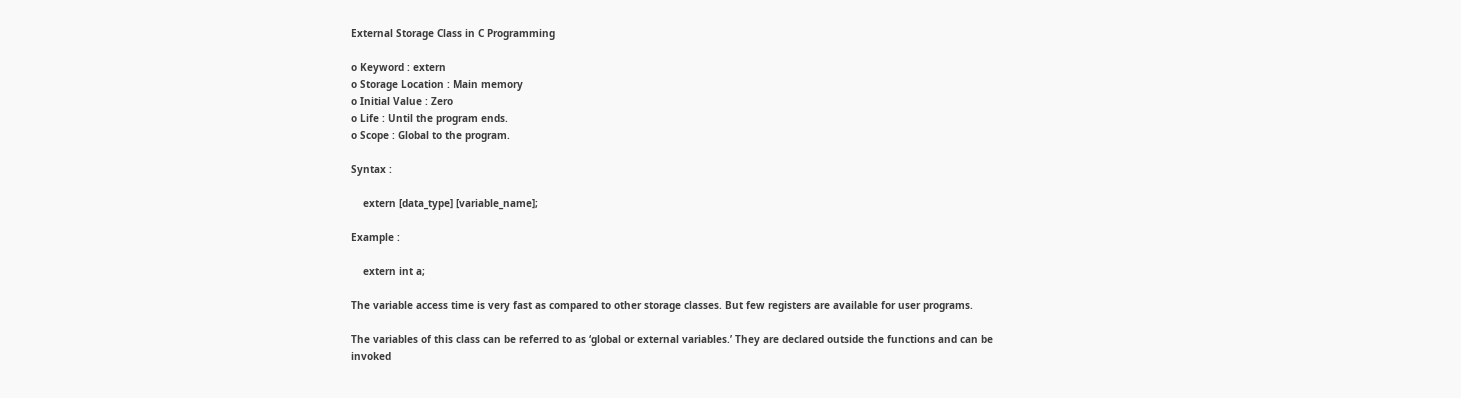External Storage Class in C Programming

o Keyword : extern
o Storage Location : Main memory
o Initial Value : Zero
o Life : Until the program ends.
o Scope : Global to the program.

Syntax :

    extern [data_type] [variable_name];

Example :

    extern int a;

The variable access time is very fast as compared to other storage classes. But few registers are available for user programs.

The variables of this class can be referred to as ‘global or external variables.’ They are declared outside the functions and can be invoked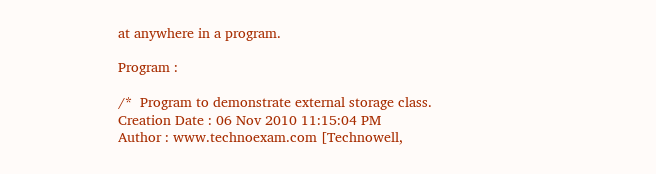at anywhere in a program.

Program :

/*  Program to demonstrate external storage class.
Creation Date : 06 Nov 2010 11:15:04 PM
Author : www.technoexam.com [Technowell,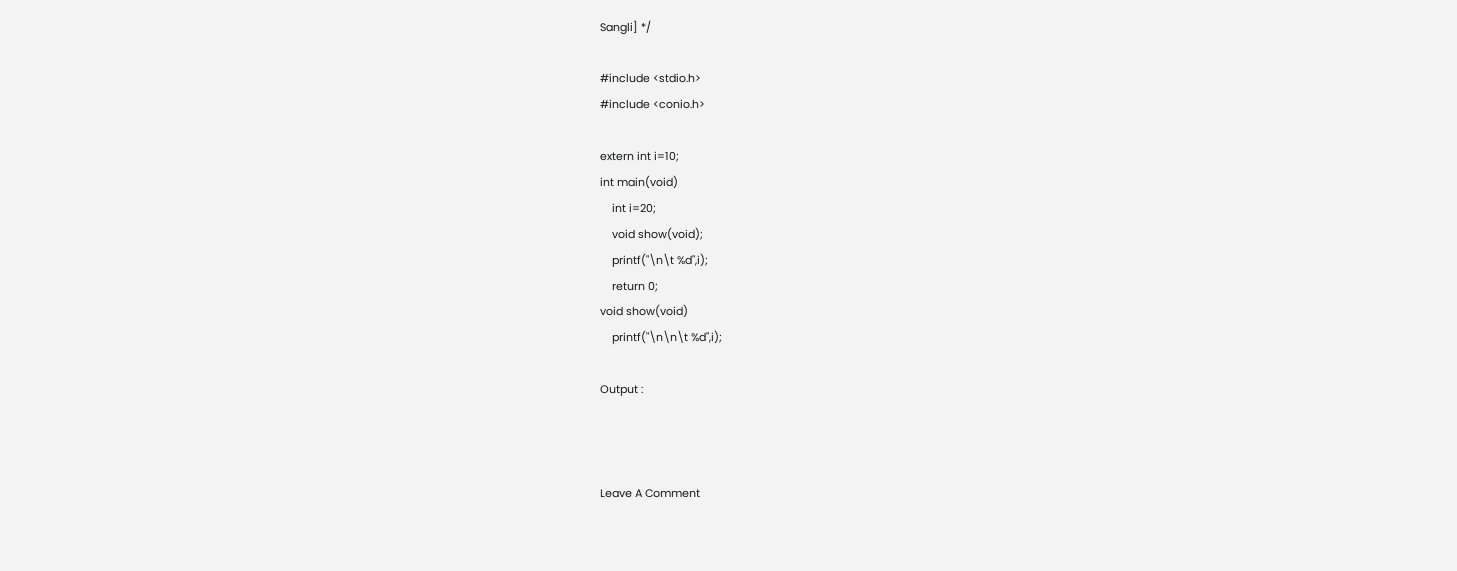Sangli] */

#include <stdio.h>
#include <conio.h>

extern int i=10;
int main(void)
    int i=20;
    void show(void);
    printf("\n\t %d",i);
    return 0;
void show(void)
    printf("\n\n\t %d",i);

Output :



Leave A Comment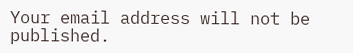Your email address will not be published.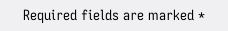Required fields are marked *